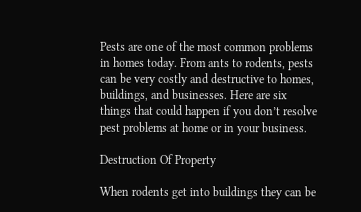Pests are one of the most common problems in homes today. From ants to rodents, pests can be very costly and destructive to homes, buildings, and businesses. Here are six things that could happen if you don’t resolve pest problems at home or in your business.

Destruction Of Property

When rodents get into buildings they can be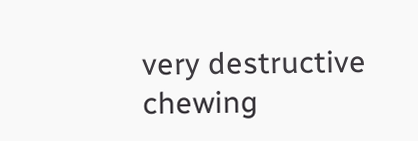very destructive chewing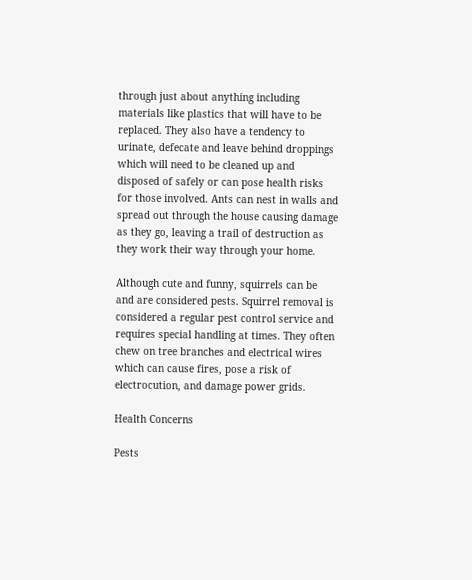through just about anything including materials like plastics that will have to be replaced. They also have a tendency to urinate, defecate and leave behind droppings which will need to be cleaned up and disposed of safely or can pose health risks for those involved. Ants can nest in walls and spread out through the house causing damage as they go, leaving a trail of destruction as they work their way through your home.

Although cute and funny, squirrels can be and are considered pests. Squirrel removal is considered a regular pest control service and requires special handling at times. They often chew on tree branches and electrical wires which can cause fires, pose a risk of electrocution, and damage power grids.

Health Concerns

Pests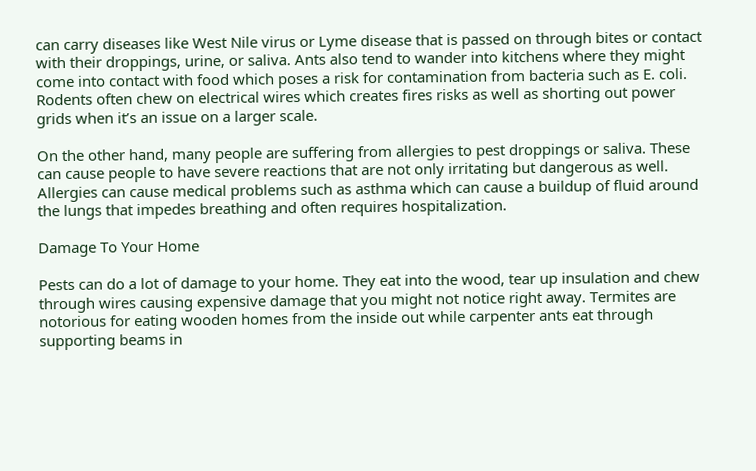can carry diseases like West Nile virus or Lyme disease that is passed on through bites or contact with their droppings, urine, or saliva. Ants also tend to wander into kitchens where they might come into contact with food which poses a risk for contamination from bacteria such as E. coli. Rodents often chew on electrical wires which creates fires risks as well as shorting out power grids when it’s an issue on a larger scale.

On the other hand, many people are suffering from allergies to pest droppings or saliva. These can cause people to have severe reactions that are not only irritating but dangerous as well. Allergies can cause medical problems such as asthma which can cause a buildup of fluid around the lungs that impedes breathing and often requires hospitalization.

Damage To Your Home

Pests can do a lot of damage to your home. They eat into the wood, tear up insulation and chew through wires causing expensive damage that you might not notice right away. Termites are notorious for eating wooden homes from the inside out while carpenter ants eat through supporting beams in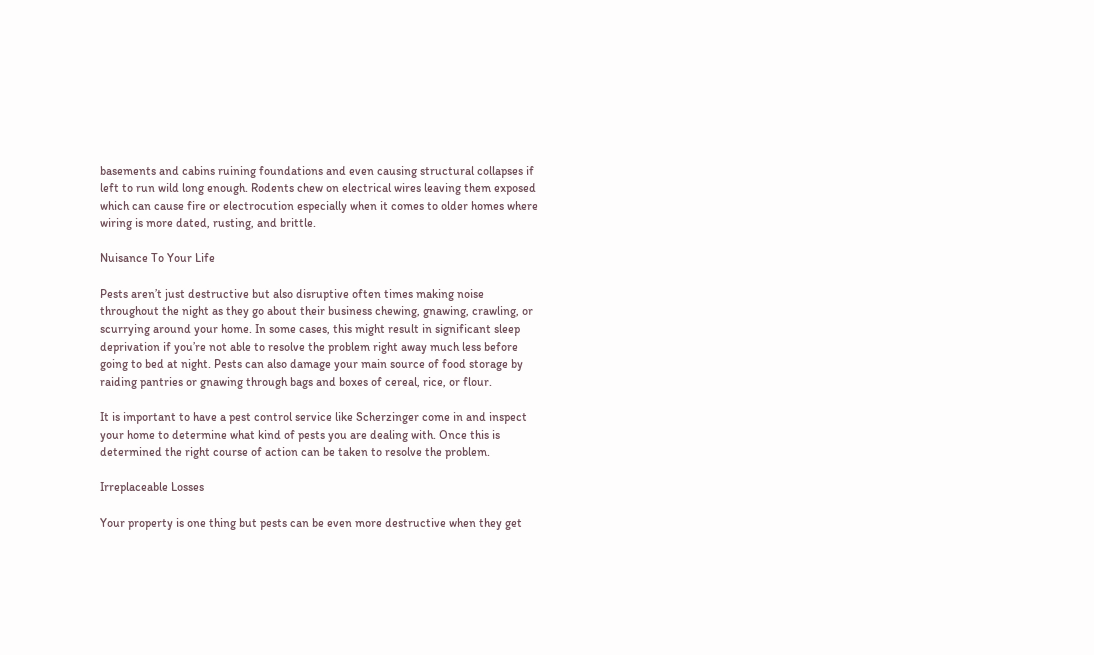basements and cabins ruining foundations and even causing structural collapses if left to run wild long enough. Rodents chew on electrical wires leaving them exposed which can cause fire or electrocution especially when it comes to older homes where wiring is more dated, rusting, and brittle.

Nuisance To Your Life

Pests aren’t just destructive but also disruptive often times making noise throughout the night as they go about their business chewing, gnawing, crawling, or scurrying around your home. In some cases, this might result in significant sleep deprivation if you’re not able to resolve the problem right away much less before going to bed at night. Pests can also damage your main source of food storage by raiding pantries or gnawing through bags and boxes of cereal, rice, or flour.

It is important to have a pest control service like Scherzinger come in and inspect your home to determine what kind of pests you are dealing with. Once this is determined the right course of action can be taken to resolve the problem.

Irreplaceable Losses

Your property is one thing but pests can be even more destructive when they get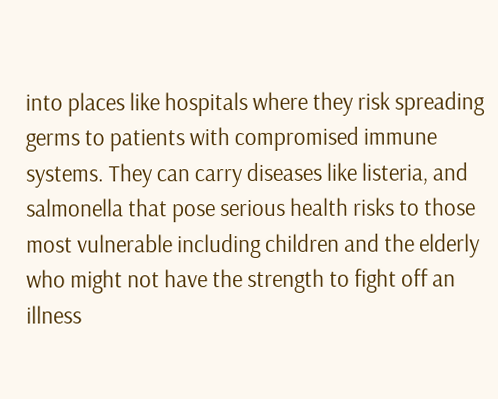into places like hospitals where they risk spreading germs to patients with compromised immune systems. They can carry diseases like listeria, and salmonella that pose serious health risks to those most vulnerable including children and the elderly who might not have the strength to fight off an illness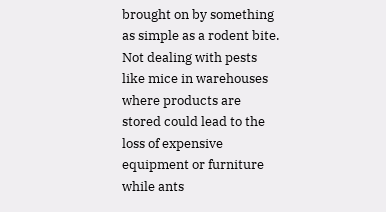brought on by something as simple as a rodent bite. Not dealing with pests like mice in warehouses where products are stored could lead to the loss of expensive equipment or furniture while ants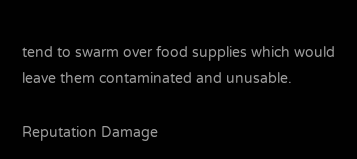tend to swarm over food supplies which would leave them contaminated and unusable.

Reputation Damage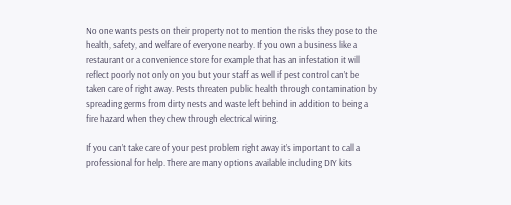No one wants pests on their property not to mention the risks they pose to the health, safety, and welfare of everyone nearby. If you own a business like a restaurant or a convenience store for example that has an infestation it will reflect poorly not only on you but your staff as well if pest control can’t be taken care of right away. Pests threaten public health through contamination by spreading germs from dirty nests and waste left behind in addition to being a fire hazard when they chew through electrical wiring.

If you can’t take care of your pest problem right away it’s important to call a professional for help. There are many options available including DIY kits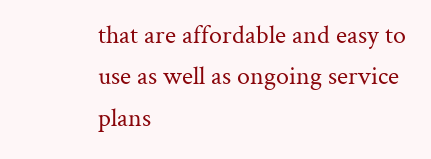that are affordable and easy to use as well as ongoing service plans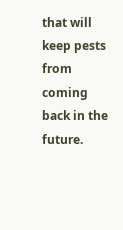that will keep pests from coming back in the future.